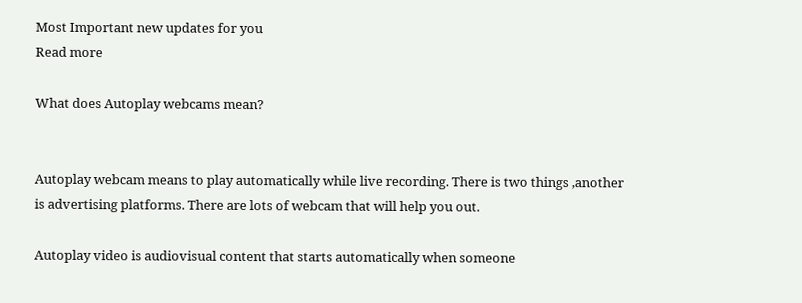Most Important new updates for you
Read more

What does Autoplay webcams mean?


Autoplay webcam means to play automatically while live recording. There is two things ,another is advertising platforms. There are lots of webcam that will help you out.

Autoplay video is audiovisual content that starts automatically when someone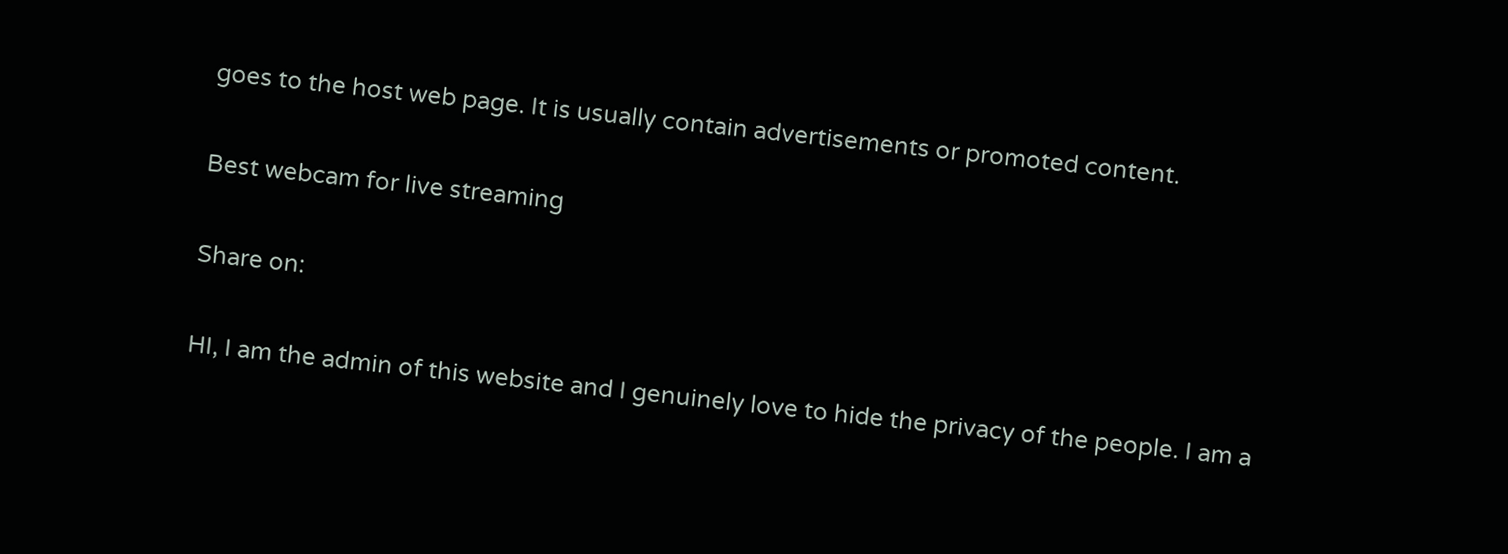goes to the host web page. It is usually contain advertisements or promoted content.

Best webcam for live streaming

Share on:

HI, I am the admin of this website and I genuinely love to hide the privacy of the people. I am a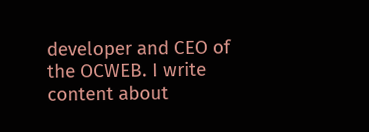developer and CEO of the OCWEB. I write content about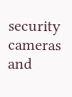security cameras and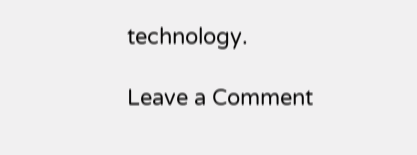technology.

Leave a Comment